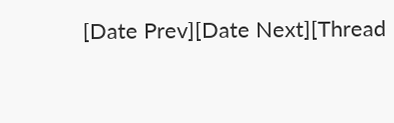[Date Prev][Date Next][Thread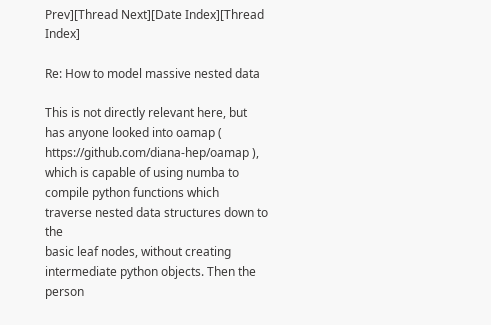Prev][Thread Next][Date Index][Thread Index]

Re: How to model massive nested data

This is not directly relevant here, but has anyone looked into oamap (
https://github.com/diana-hep/oamap ), which is capable of using numba to
compile python functions which traverse nested data structures down to the
basic leaf nodes, without creating intermediate python objects. Then the person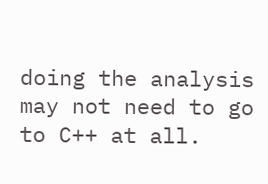doing the analysis may not need to go to C++ at all.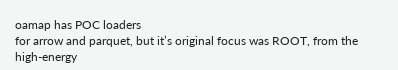oamap has POC loaders
for arrow and parquet, but it’s original focus was ROOT, from the high-energy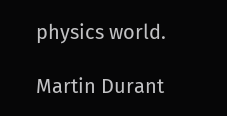physics world.

Martin Durant